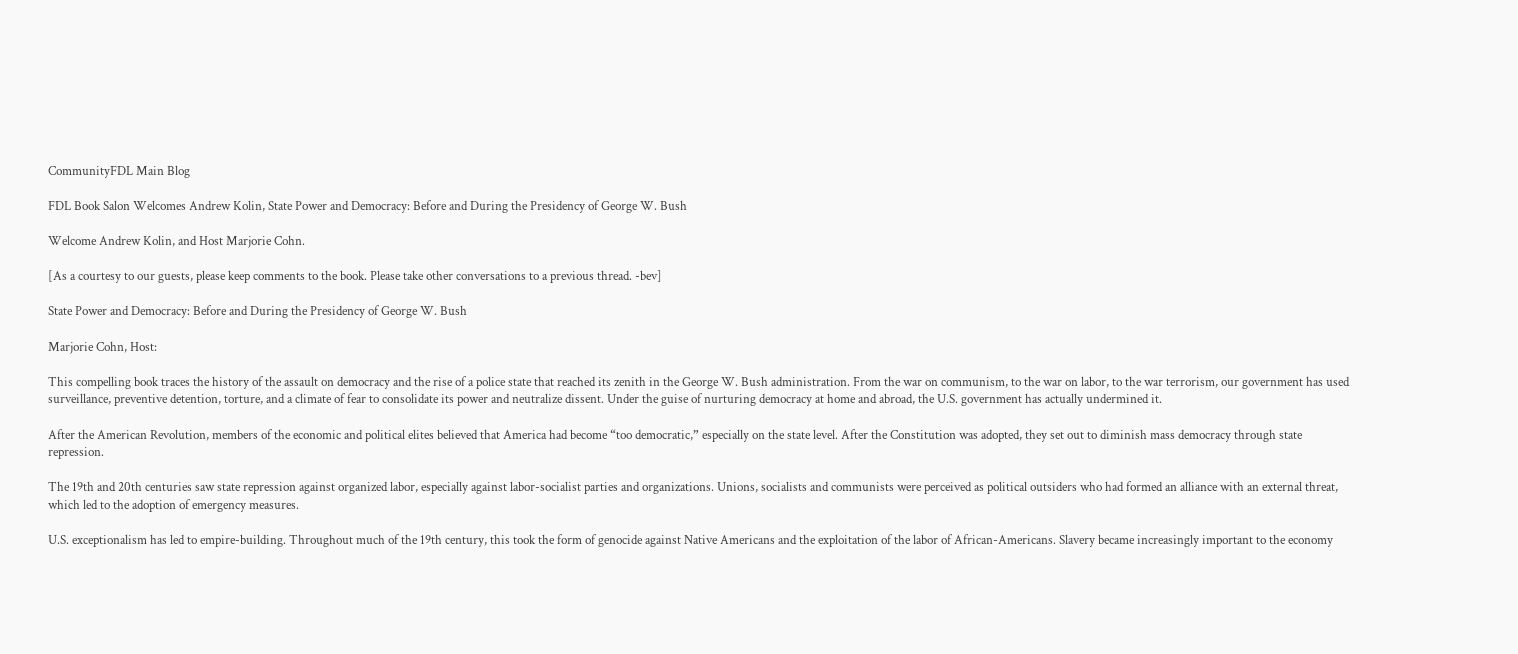CommunityFDL Main Blog

FDL Book Salon Welcomes Andrew Kolin, State Power and Democracy: Before and During the Presidency of George W. Bush

Welcome Andrew Kolin, and Host Marjorie Cohn.

[As a courtesy to our guests, please keep comments to the book. Please take other conversations to a previous thread. -bev]

State Power and Democracy: Before and During the Presidency of George W. Bush

Marjorie Cohn, Host:

This compelling book traces the history of the assault on democracy and the rise of a police state that reached its zenith in the George W. Bush administration. From the war on communism, to the war on labor, to the war terrorism, our government has used surveillance, preventive detention, torture, and a climate of fear to consolidate its power and neutralize dissent. Under the guise of nurturing democracy at home and abroad, the U.S. government has actually undermined it.

After the American Revolution, members of the economic and political elites believed that America had become “too democratic,” especially on the state level. After the Constitution was adopted, they set out to diminish mass democracy through state repression.

The 19th and 20th centuries saw state repression against organized labor, especially against labor-socialist parties and organizations. Unions, socialists and communists were perceived as political outsiders who had formed an alliance with an external threat, which led to the adoption of emergency measures.

U.S. exceptionalism has led to empire-building. Throughout much of the 19th century, this took the form of genocide against Native Americans and the exploitation of the labor of African-Americans. Slavery became increasingly important to the economy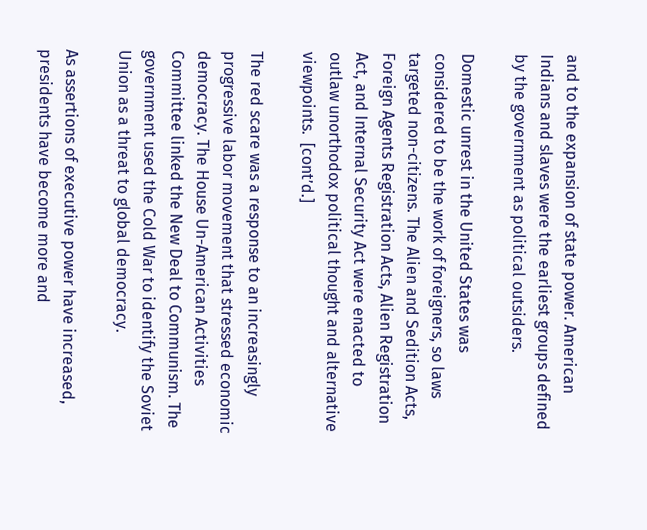and to the expansion of state power. American Indians and slaves were the earliest groups defined by the government as political outsiders.

Domestic unrest in the United States was considered to be the work of foreigners, so laws targeted non-citizens. The Alien and Sedition Acts, Foreign Agents Registration Acts, Alien Registration Act, and Internal Security Act were enacted to outlaw unorthodox political thought and alternative viewpoints.  [cont’d.]

The red scare was a response to an increasingly progressive labor movement that stressed economic democracy. The House Un-American Activities Committee linked the New Deal to Communism. The government used the Cold War to identify the Soviet Union as a threat to global democracy.

As assertions of executive power have increased, presidents have become more and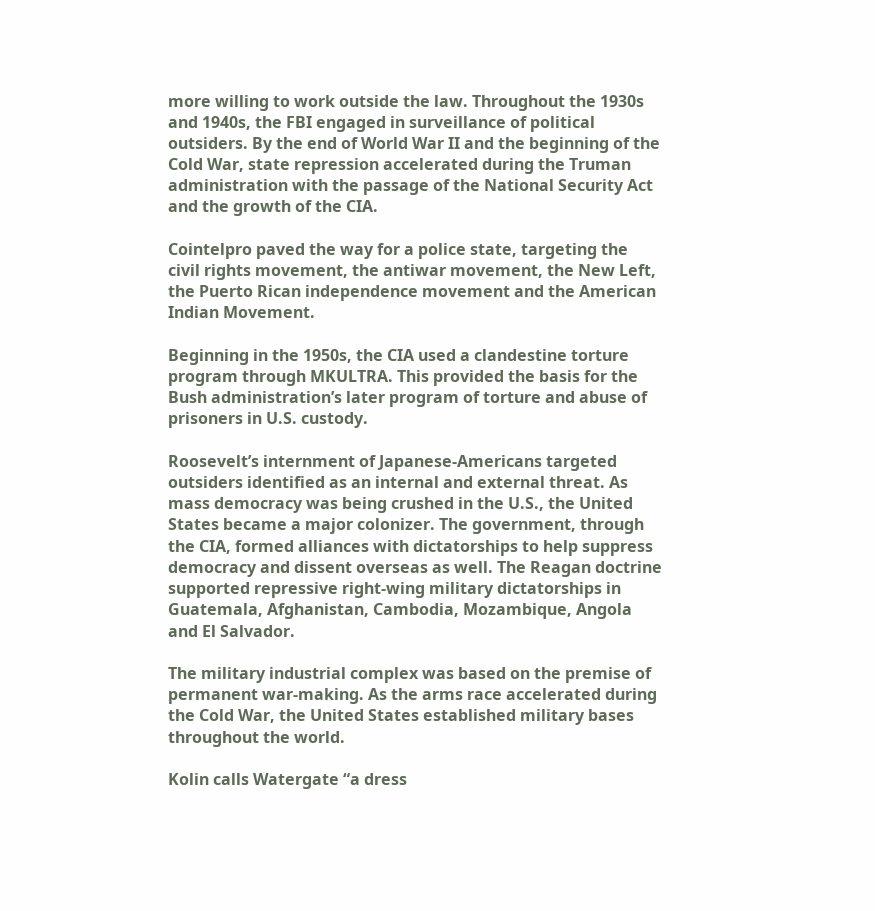more willing to work outside the law. Throughout the 1930s and 1940s, the FBI engaged in surveillance of political outsiders. By the end of World War II and the beginning of the Cold War, state repression accelerated during the Truman administration with the passage of the National Security Act and the growth of the CIA.

Cointelpro paved the way for a police state, targeting the civil rights movement, the antiwar movement, the New Left, the Puerto Rican independence movement and the American Indian Movement.

Beginning in the 1950s, the CIA used a clandestine torture program through MKULTRA. This provided the basis for the Bush administration’s later program of torture and abuse of prisoners in U.S. custody.

Roosevelt’s internment of Japanese-Americans targeted outsiders identified as an internal and external threat. As mass democracy was being crushed in the U.S., the United States became a major colonizer. The government, through the CIA, formed alliances with dictatorships to help suppress democracy and dissent overseas as well. The Reagan doctrine supported repressive right-wing military dictatorships in Guatemala, Afghanistan, Cambodia, Mozambique, Angola and El Salvador.

The military industrial complex was based on the premise of permanent war-making. As the arms race accelerated during the Cold War, the United States established military bases throughout the world.

Kolin calls Watergate “a dress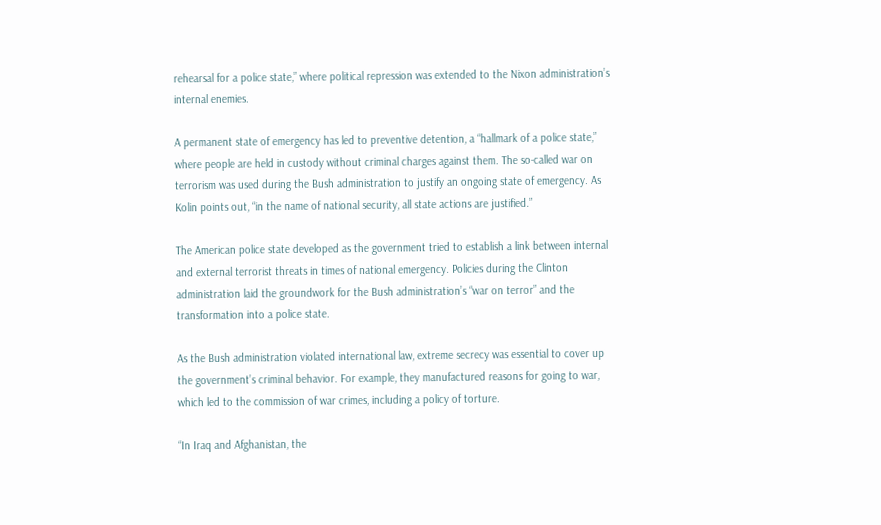rehearsal for a police state,” where political repression was extended to the Nixon administration’s internal enemies.

A permanent state of emergency has led to preventive detention, a “hallmark of a police state,” where people are held in custody without criminal charges against them. The so-called war on terrorism was used during the Bush administration to justify an ongoing state of emergency. As Kolin points out, “in the name of national security, all state actions are justified.”

The American police state developed as the government tried to establish a link between internal and external terrorist threats in times of national emergency. Policies during the Clinton administration laid the groundwork for the Bush administration’s “war on terror” and the transformation into a police state.

As the Bush administration violated international law, extreme secrecy was essential to cover up the government’s criminal behavior. For example, they manufactured reasons for going to war, which led to the commission of war crimes, including a policy of torture.

“In Iraq and Afghanistan, the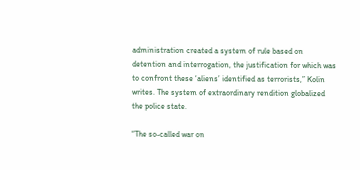administration created a system of rule based on detention and interrogation, the justification for which was to confront these ‘aliens’ identified as terrorists,” Kolin writes. The system of extraordinary rendition globalized the police state.

“The so-called war on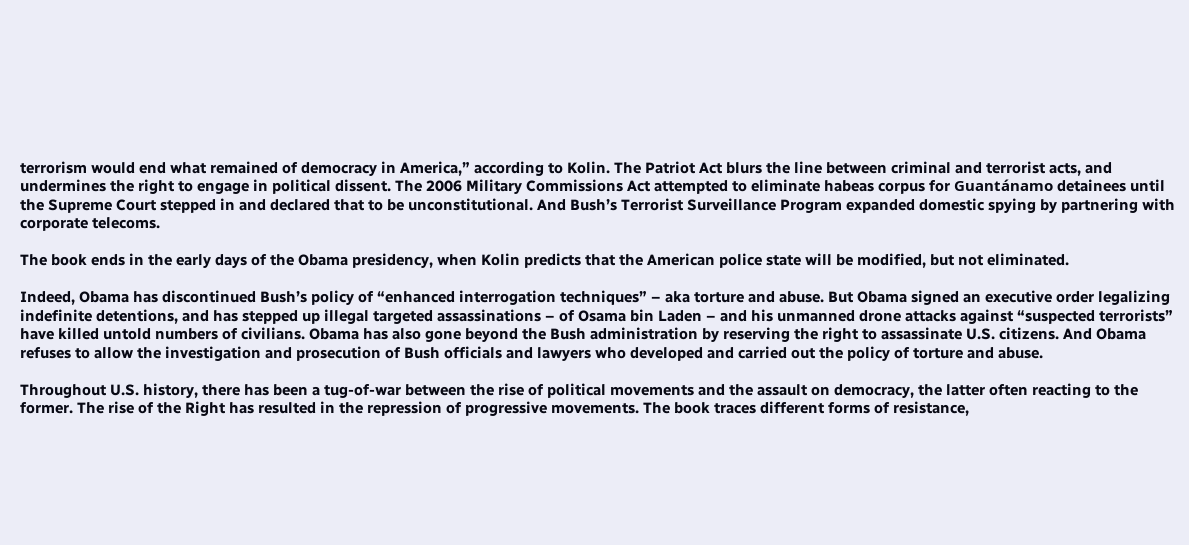terrorism would end what remained of democracy in America,” according to Kolin. The Patriot Act blurs the line between criminal and terrorist acts, and undermines the right to engage in political dissent. The 2006 Military Commissions Act attempted to eliminate habeas corpus for Guantánamo detainees until the Supreme Court stepped in and declared that to be unconstitutional. And Bush’s Terrorist Surveillance Program expanded domestic spying by partnering with corporate telecoms.

The book ends in the early days of the Obama presidency, when Kolin predicts that the American police state will be modified, but not eliminated.

Indeed, Obama has discontinued Bush’s policy of “enhanced interrogation techniques” – aka torture and abuse. But Obama signed an executive order legalizing indefinite detentions, and has stepped up illegal targeted assassinations – of Osama bin Laden – and his unmanned drone attacks against “suspected terrorists” have killed untold numbers of civilians. Obama has also gone beyond the Bush administration by reserving the right to assassinate U.S. citizens. And Obama refuses to allow the investigation and prosecution of Bush officials and lawyers who developed and carried out the policy of torture and abuse.

Throughout U.S. history, there has been a tug-of-war between the rise of political movements and the assault on democracy, the latter often reacting to the former. The rise of the Right has resulted in the repression of progressive movements. The book traces different forms of resistance,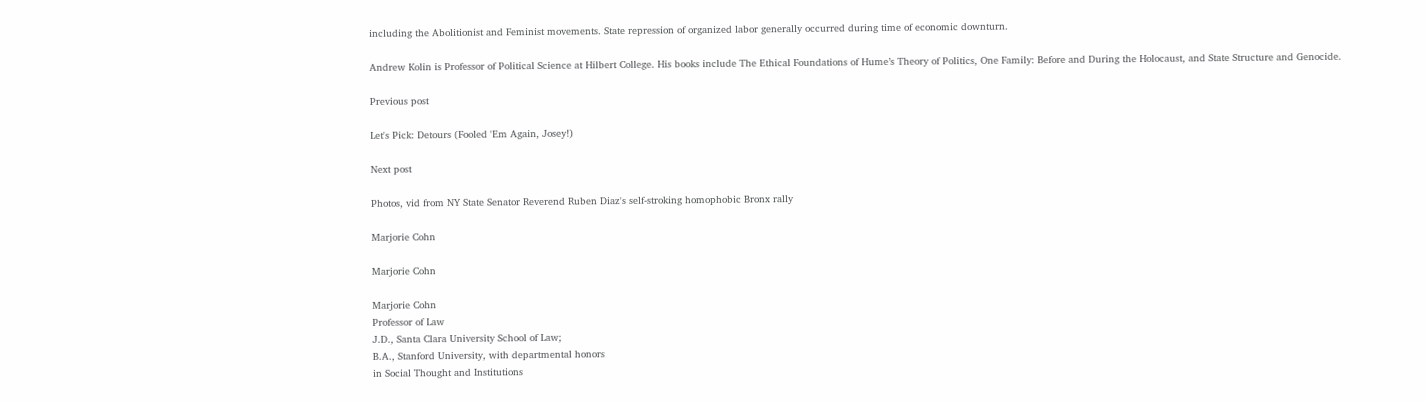including the Abolitionist and Feminist movements. State repression of organized labor generally occurred during time of economic downturn.

Andrew Kolin is Professor of Political Science at Hilbert College. His books include The Ethical Foundations of Hume’s Theory of Politics, One Family: Before and During the Holocaust, and State Structure and Genocide.

Previous post

Let's Pick: Detours (Fooled 'Em Again, Josey!)

Next post

Photos, vid from NY State Senator Reverend Ruben Diaz's self-stroking homophobic Bronx rally

Marjorie Cohn

Marjorie Cohn

Marjorie Cohn
Professor of Law
J.D., Santa Clara University School of Law;
B.A., Stanford University, with departmental honors
in Social Thought and Institutions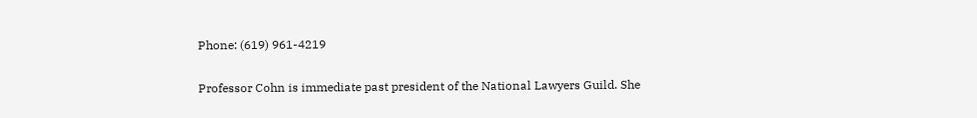Phone: (619) 961-4219

Professor Cohn is immediate past president of the National Lawyers Guild. She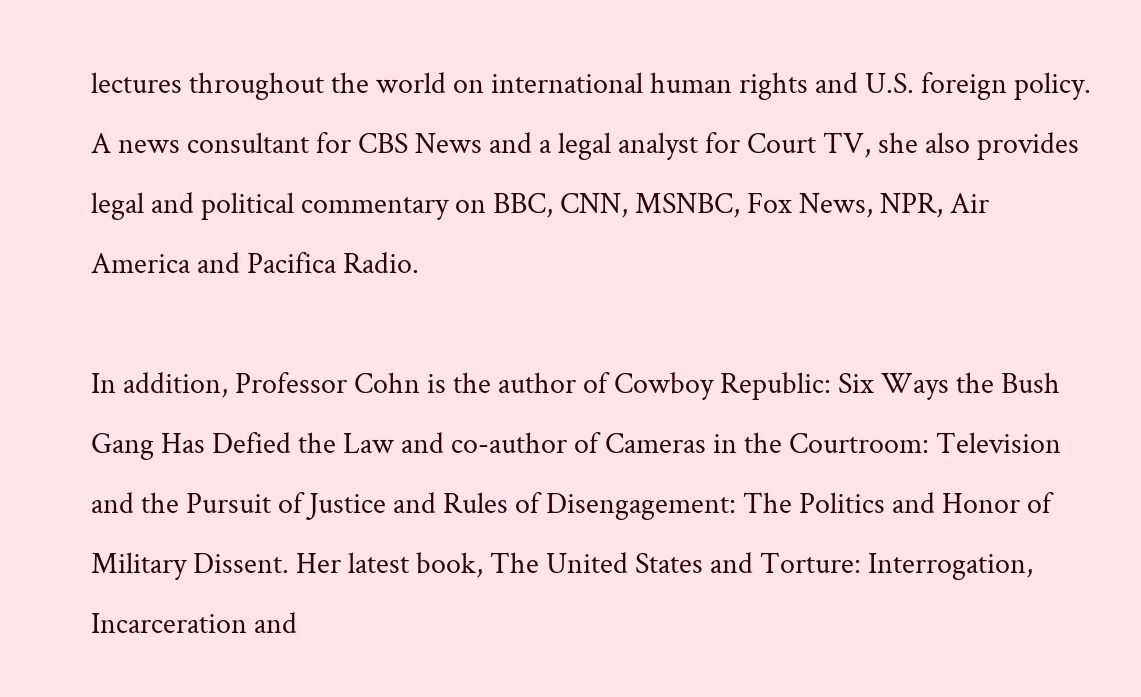lectures throughout the world on international human rights and U.S. foreign policy. A news consultant for CBS News and a legal analyst for Court TV, she also provides legal and political commentary on BBC, CNN, MSNBC, Fox News, NPR, Air America and Pacifica Radio.

In addition, Professor Cohn is the author of Cowboy Republic: Six Ways the Bush Gang Has Defied the Law and co-author of Cameras in the Courtroom: Television and the Pursuit of Justice and Rules of Disengagement: The Politics and Honor of Military Dissent. Her latest book, The United States and Torture: Interrogation, Incarceration and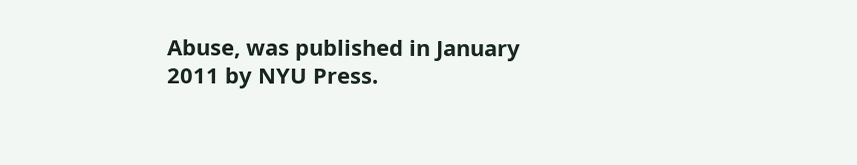Abuse, was published in January 2011 by NYU Press.